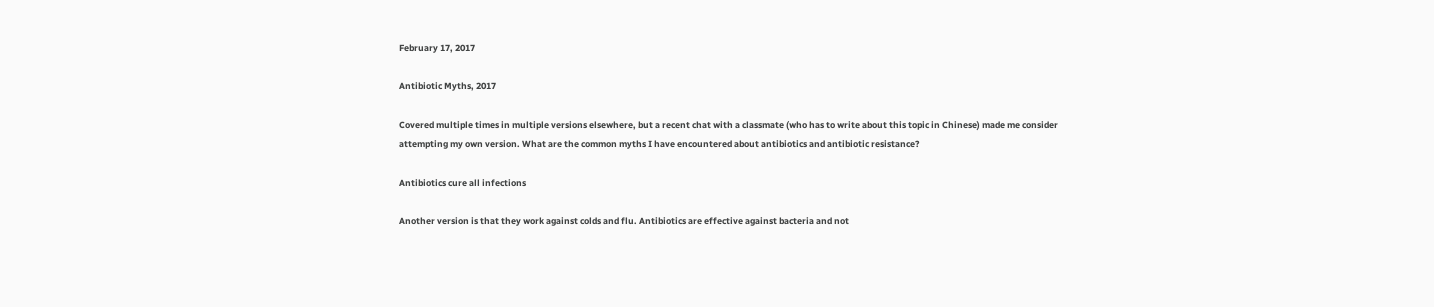February 17, 2017

Antibiotic Myths, 2017

Covered multiple times in multiple versions elsewhere, but a recent chat with a classmate (who has to write about this topic in Chinese) made me consider attempting my own version. What are the common myths I have encountered about antibiotics and antibiotic resistance?

Antibiotics cure all infections

Another version is that they work against colds and flu. Antibiotics are effective against bacteria and not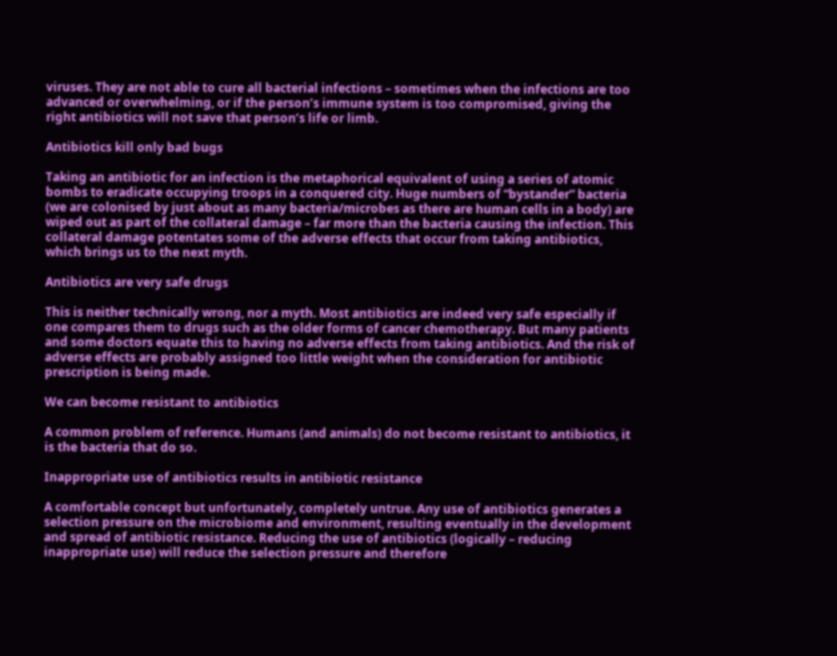viruses. They are not able to cure all bacterial infections – sometimes when the infections are too advanced or overwhelming, or if the person’s immune system is too compromised, giving the right antibiotics will not save that person’s life or limb.

Antibiotics kill only bad bugs

Taking an antibiotic for an infection is the metaphorical equivalent of using a series of atomic bombs to eradicate occupying troops in a conquered city. Huge numbers of “bystander” bacteria (we are colonised by just about as many bacteria/microbes as there are human cells in a body) are wiped out as part of the collateral damage – far more than the bacteria causing the infection. This collateral damage potentates some of the adverse effects that occur from taking antibiotics, which brings us to the next myth.

Antibiotics are very safe drugs

This is neither technically wrong, nor a myth. Most antibiotics are indeed very safe especially if one compares them to drugs such as the older forms of cancer chemotherapy. But many patients and some doctors equate this to having no adverse effects from taking antibiotics. And the risk of adverse effects are probably assigned too little weight when the consideration for antibiotic prescription is being made.

We can become resistant to antibiotics

A common problem of reference. Humans (and animals) do not become resistant to antibiotics, it is the bacteria that do so.

Inappropriate use of antibiotics results in antibiotic resistance

A comfortable concept but unfortunately, completely untrue. Any use of antibiotics generates a selection pressure on the microbiome and environment, resulting eventually in the development and spread of antibiotic resistance. Reducing the use of antibiotics (logically – reducing inappropriate use) will reduce the selection pressure and therefore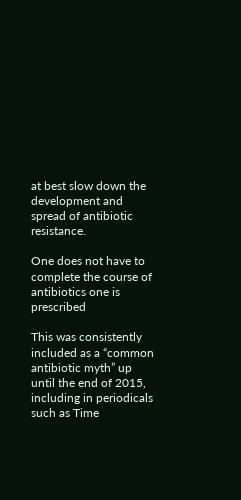at best slow down the development and spread of antibiotic resistance.

One does not have to complete the course of antibiotics one is prescribed

This was consistently included as a “common antibiotic myth” up until the end of 2015, including in periodicals such as Time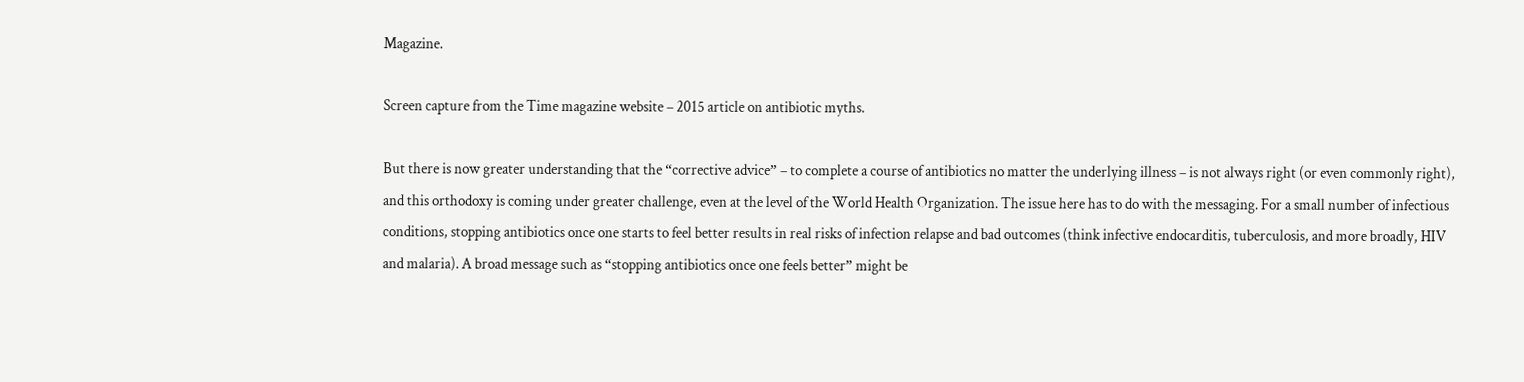Magazine.

Screen capture from the Time magazine website – 2015 article on antibiotic myths.

But there is now greater understanding that the “corrective advice” – to complete a course of antibiotics no matter the underlying illness – is not always right (or even commonly right), and this orthodoxy is coming under greater challenge, even at the level of the World Health Organization. The issue here has to do with the messaging. For a small number of infectious conditions, stopping antibiotics once one starts to feel better results in real risks of infection relapse and bad outcomes (think infective endocarditis, tuberculosis, and more broadly, HIV and malaria). A broad message such as “stopping antibiotics once one feels better” might be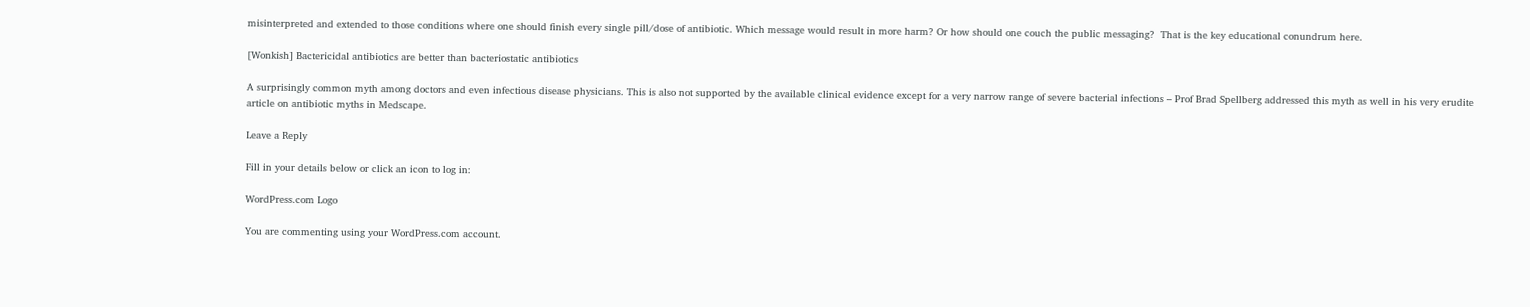misinterpreted and extended to those conditions where one should finish every single pill/dose of antibiotic. Which message would result in more harm? Or how should one couch the public messaging?  That is the key educational conundrum here.

[Wonkish] Bactericidal antibiotics are better than bacteriostatic antibiotics

A surprisingly common myth among doctors and even infectious disease physicians. This is also not supported by the available clinical evidence except for a very narrow range of severe bacterial infections – Prof Brad Spellberg addressed this myth as well in his very erudite article on antibiotic myths in Medscape.

Leave a Reply

Fill in your details below or click an icon to log in:

WordPress.com Logo

You are commenting using your WordPress.com account.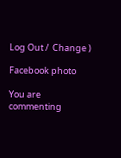Log Out /  Change )

Facebook photo

You are commenting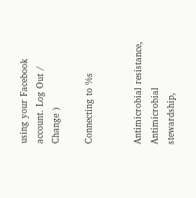using your Facebook account. Log Out /  Change )

Connecting to %s


Antimicrobial resistance, Antimicrobial stewardship,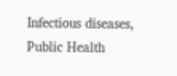Infectious diseases, Public Health